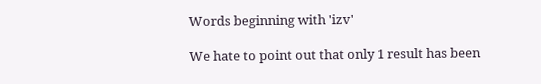Words beginning with 'izv'

We hate to point out that only 1 result has been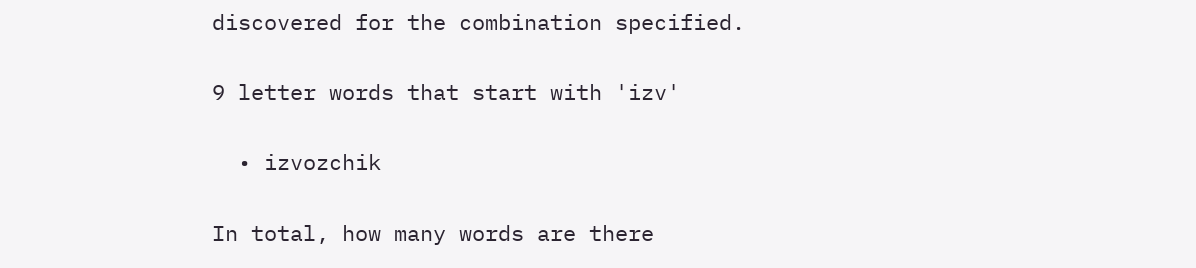discovered for the combination specified.

9 letter words that start with 'izv'

  • izvozchik

In total, how many words are there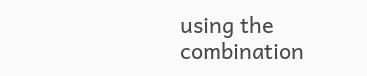using the combination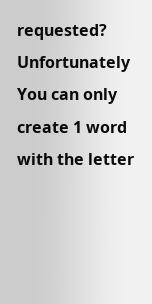requested?
Unfortunately You can only create 1 word with the letter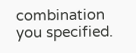combination you specified.